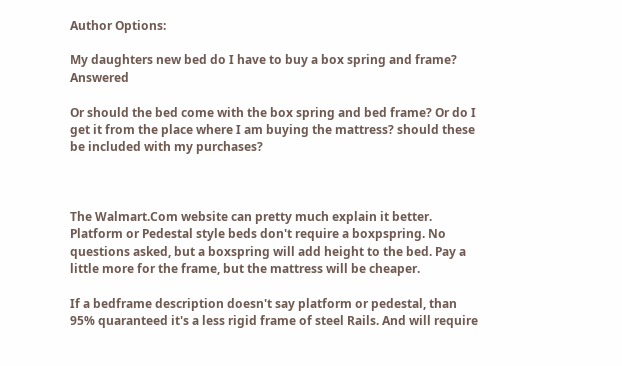Author Options:

My daughters new bed do I have to buy a box spring and frame? Answered

Or should the bed come with the box spring and bed frame? Or do I get it from the place where I am buying the mattress? should these be included with my purchases?



The Walmart.Com website can pretty much explain it better.
Platform or Pedestal style beds don't require a boxpspring. No questions asked, but a boxspring will add height to the bed. Pay a little more for the frame, but the mattress will be cheaper.

If a bedframe description doesn't say platform or pedestal, than 95% quaranteed it's a less rigid frame of steel Rails. And will require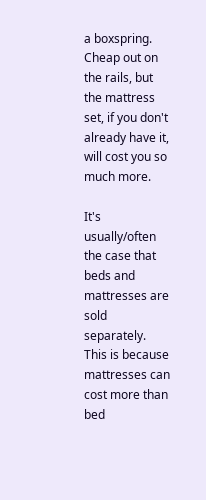a boxspring.
Cheap out on the rails, but the mattress set, if you don't already have it, will cost you so much more.

It's usually/often the case that beds and mattresses are sold separately. This is because mattresses can cost more than bed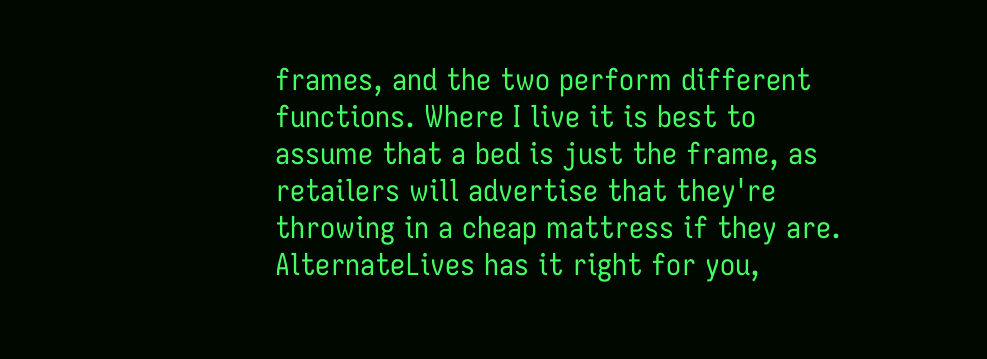frames, and the two perform different functions. Where I live it is best to assume that a bed is just the frame, as retailers will advertise that they're throwing in a cheap mattress if they are.
AlternateLives has it right for you,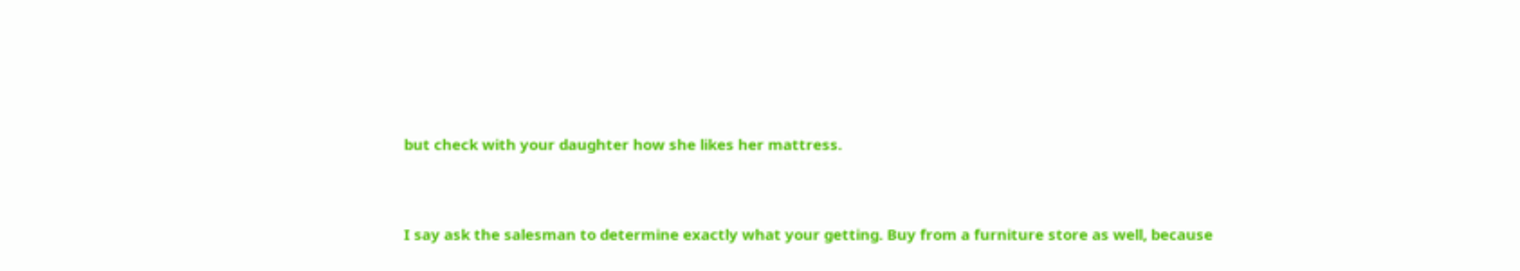but check with your daughter how she likes her mattress.


I say ask the salesman to determine exactly what your getting. Buy from a furniture store as well, because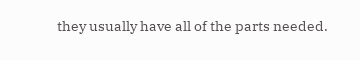they usually have all of the parts needed.